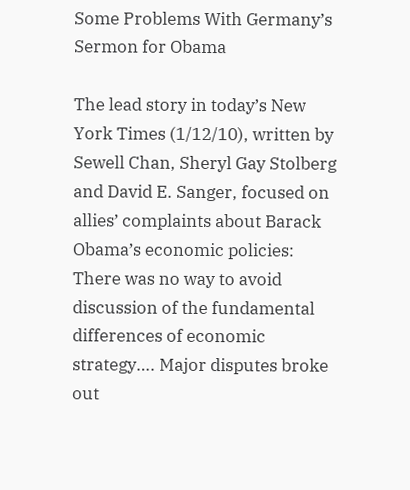Some Problems With Germany’s Sermon for Obama

The lead story in today’s New York Times (1/12/10), written by Sewell Chan, Sheryl Gay Stolberg and David E. Sanger, focused on allies’ complaints about Barack Obama’s economic policies: There was no way to avoid discussion of the fundamental differences of economic strategy…. Major disputes broke out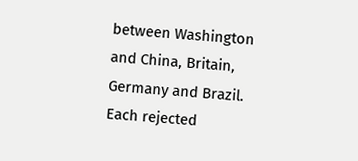between Washington and China, Britain, Germany and Brazil. Each rejected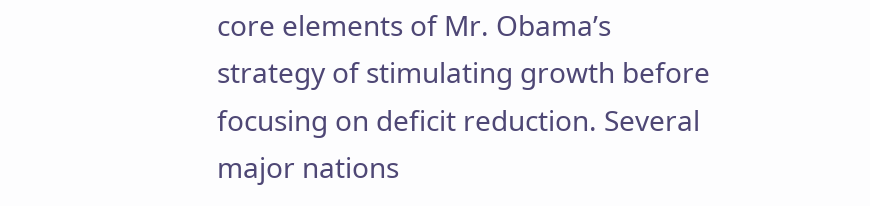core elements of Mr. Obama’s strategy of stimulating growth before focusing on deficit reduction. Several major nations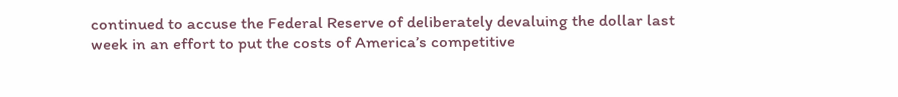continued to accuse the Federal Reserve of deliberately devaluing the dollar last week in an effort to put the costs of America’s competitive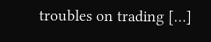troubles on trading […]